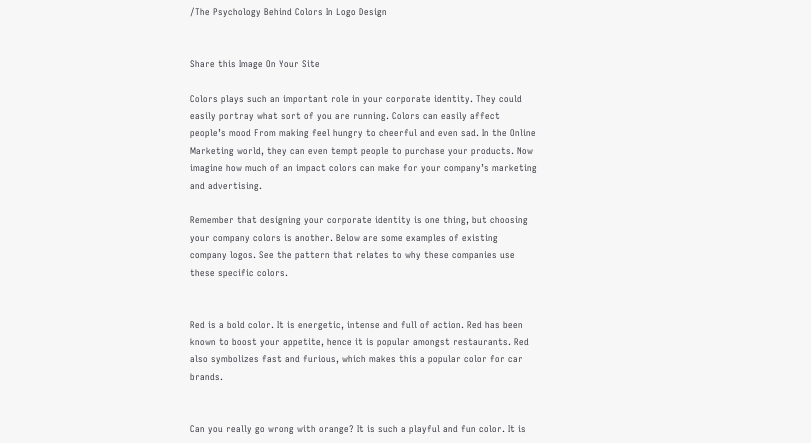/The Psychology Behind Colors In Logo Design


Share this Image On Your Site

Colors plays such an important role in your corporate identity. They could easily portray what sort of you are running. Colors can easily affect people’s mood From making feel hungry to cheerful and even sad. In the Online Marketing world, they can even tempt people to purchase your products. Now imagine how much of an impact colors can make for your company’s marketing and advertising.

Remember that designing your corporate identity is one thing, but choosing your company colors is another. Below are some examples of existing company logos. See the pattern that relates to why these companies use these specific colors.


Red is a bold color. It is energetic, intense and full of action. Red has been known to boost your appetite, hence it is popular amongst restaurants. Red also symbolizes fast and furious, which makes this a popular color for car brands.


Can you really go wrong with orange? It is such a playful and fun color. It is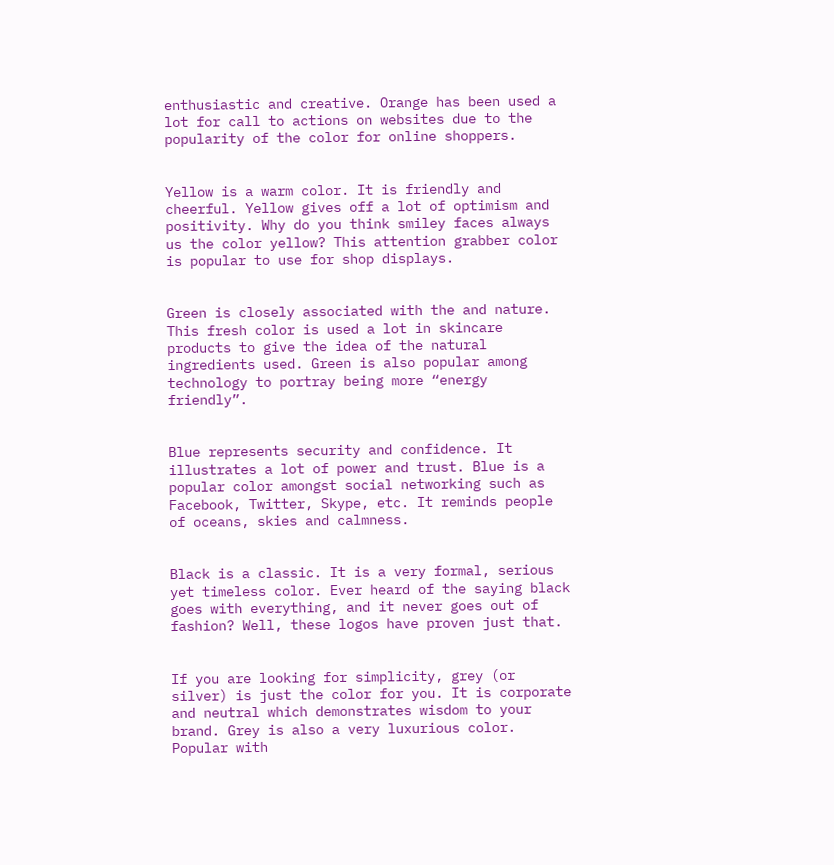enthusiastic and creative. Orange has been used a lot for call to actions on websites due to the popularity of the color for online shoppers.


Yellow is a warm color. It is friendly and cheerful. Yellow gives off a lot of optimism and positivity. Why do you think smiley faces always us the color yellow? This attention grabber color is popular to use for shop displays.


Green is closely associated with the and nature. This fresh color is used a lot in skincare products to give the idea of the natural ingredients used. Green is also popular among technology to portray being more “energy friendly”.


Blue represents security and confidence. It illustrates a lot of power and trust. Blue is a popular color amongst social networking such as Facebook, Twitter, Skype, etc. It reminds people of oceans, skies and calmness.


Black is a classic. It is a very formal, serious yet timeless color. Ever heard of the saying black goes with everything, and it never goes out of fashion? Well, these logos have proven just that.


If you are looking for simplicity, grey (or silver) is just the color for you. It is corporate and neutral which demonstrates wisdom to your brand. Grey is also a very luxurious color. Popular with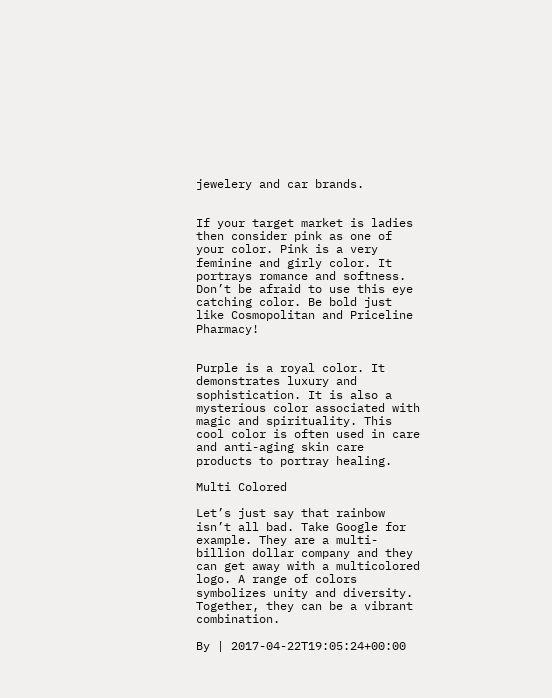jewelery and car brands.


If your target market is ladies then consider pink as one of your color. Pink is a very feminine and girly color. It portrays romance and softness. Don’t be afraid to use this eye catching color. Be bold just like Cosmopolitan and Priceline Pharmacy!


Purple is a royal color. It demonstrates luxury and sophistication. It is also a mysterious color associated with magic and spirituality. This cool color is often used in care and anti-aging skin care products to portray healing.

Multi Colored

Let’s just say that rainbow isn’t all bad. Take Google for example. They are a multi-billion dollar company and they can get away with a multicolored logo. A range of colors symbolizes unity and diversity. Together, they can be a vibrant combination.

By | 2017-04-22T19:05:24+00:00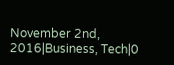November 2nd, 2016|Business, Tech|0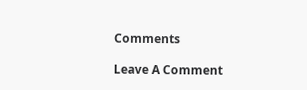Comments

Leave A Comment